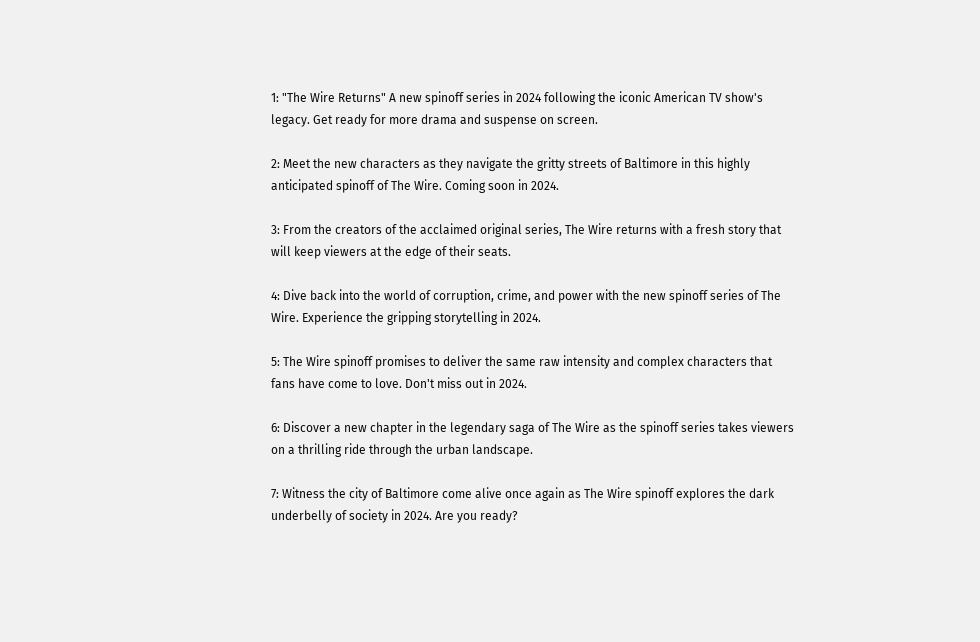1: "The Wire Returns" A new spinoff series in 2024 following the iconic American TV show's legacy. Get ready for more drama and suspense on screen.

2: Meet the new characters as they navigate the gritty streets of Baltimore in this highly anticipated spinoff of The Wire. Coming soon in 2024.

3: From the creators of the acclaimed original series, The Wire returns with a fresh story that will keep viewers at the edge of their seats.

4: Dive back into the world of corruption, crime, and power with the new spinoff series of The Wire. Experience the gripping storytelling in 2024.

5: The Wire spinoff promises to deliver the same raw intensity and complex characters that fans have come to love. Don't miss out in 2024.

6: Discover a new chapter in the legendary saga of The Wire as the spinoff series takes viewers on a thrilling ride through the urban landscape.

7: Witness the city of Baltimore come alive once again as The Wire spinoff explores the dark underbelly of society in 2024. Are you ready?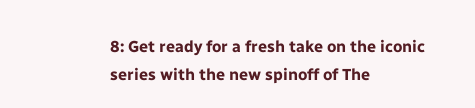8: Get ready for a fresh take on the iconic series with the new spinoff of The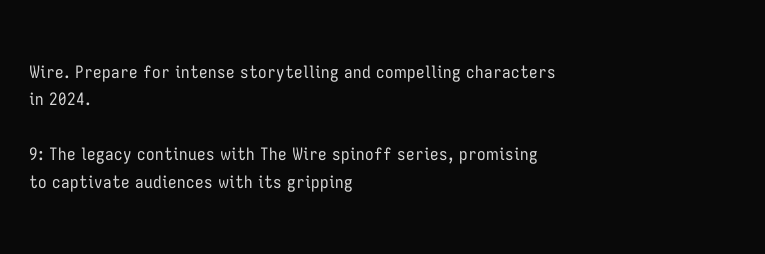Wire. Prepare for intense storytelling and compelling characters in 2024.

9: The legacy continues with The Wire spinoff series, promising to captivate audiences with its gripping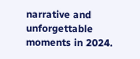narrative and unforgettable moments in 2024.